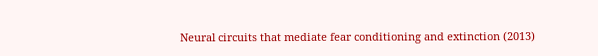Neural circuits that mediate fear conditioning and extinction (2013)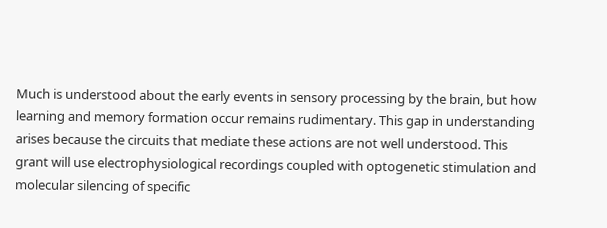Much is understood about the early events in sensory processing by the brain, but how learning and memory formation occur remains rudimentary. This gap in understanding arises because the circuits that mediate these actions are not well understood. This grant will use electrophysiological recordings coupled with optogenetic stimulation and molecular silencing of specific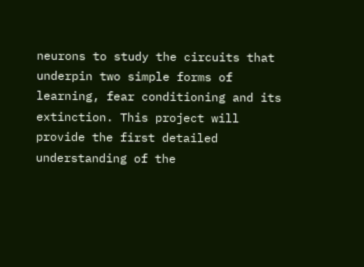neurons to study the circuits that underpin two simple forms of learning, fear conditioning and its extinction. This project will provide the first detailed understanding of the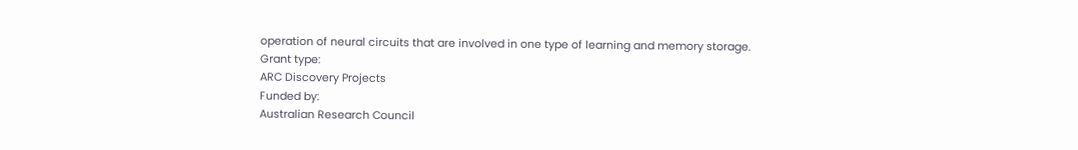operation of neural circuits that are involved in one type of learning and memory storage.
Grant type:
ARC Discovery Projects
Funded by:
Australian Research Council